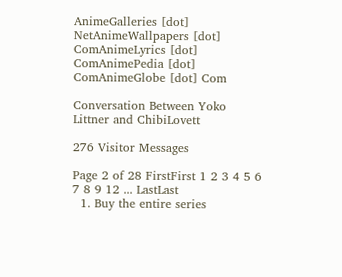AnimeGalleries [dot] NetAnimeWallpapers [dot] ComAnimeLyrics [dot] ComAnimePedia [dot] ComAnimeGlobe [dot] Com

Conversation Between Yoko Littner and ChibiLovett

276 Visitor Messages

Page 2 of 28 FirstFirst 1 2 3 4 5 6 7 8 9 12 ... LastLast
  1. Buy the entire series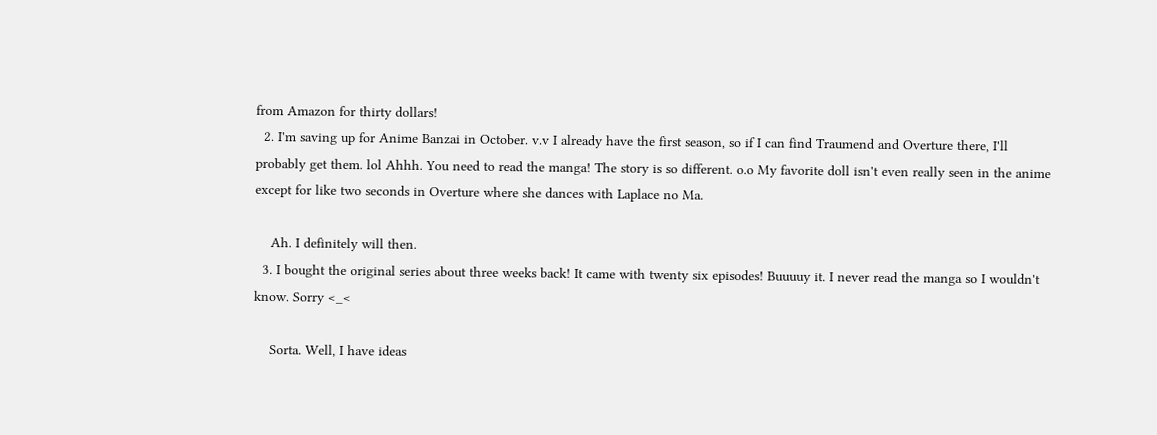from Amazon for thirty dollars!
  2. I'm saving up for Anime Banzai in October. v.v I already have the first season, so if I can find Traumend and Overture there, I'll probably get them. lol Ahhh. You need to read the manga! The story is so different. o.o My favorite doll isn't even really seen in the anime except for like two seconds in Overture where she dances with Laplace no Ma.

    Ah. I definitely will then.
  3. I bought the original series about three weeks back! It came with twenty six episodes! Buuuuy it. I never read the manga so I wouldn't know. Sorry <_<

    Sorta. Well, I have ideas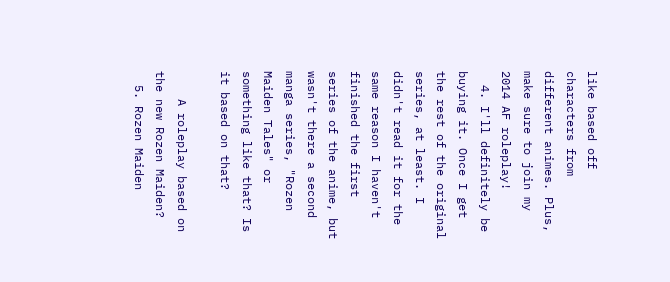like based off characters from different animes. Plus, make sure to join my 2014 AF roleplay!
  4. I'll definitely be buying it. Once I get the rest of the original series, at least. I didn't read it for the same reason I haven't finished the first series of the anime, but wasn't there a second manga series, "Rozen Maiden Tales" or something like that? Is it based on that?

    A roleplay based on the new Rozen Maiden?
  5. Rozen Maiden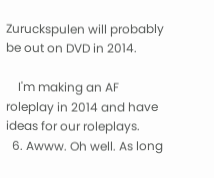Zuruckspulen will probably be out on DVD in 2014.

    I'm making an AF roleplay in 2014 and have ideas for our roleplays.
  6. Awww. Oh well. As long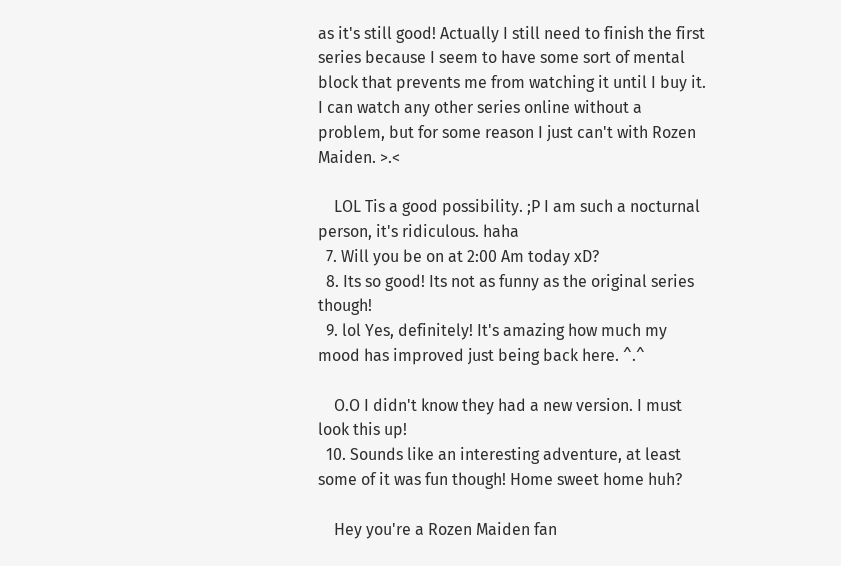as it's still good! Actually I still need to finish the first series because I seem to have some sort of mental block that prevents me from watching it until I buy it. I can watch any other series online without a problem, but for some reason I just can't with Rozen Maiden. >.<

    LOL Tis a good possibility. ;P I am such a nocturnal person, it's ridiculous. haha
  7. Will you be on at 2:00 Am today xD?
  8. Its so good! Its not as funny as the original series though!
  9. lol Yes, definitely! It's amazing how much my mood has improved just being back here. ^.^

    O.O I didn't know they had a new version. I must look this up!
  10. Sounds like an interesting adventure, at least some of it was fun though! Home sweet home huh?

    Hey you're a Rozen Maiden fan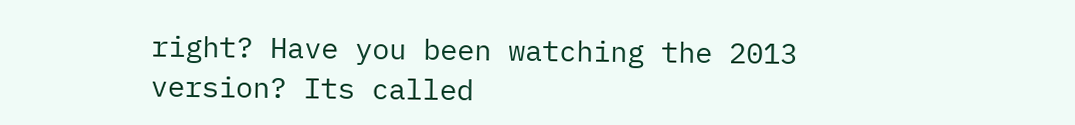right? Have you been watching the 2013 version? Its called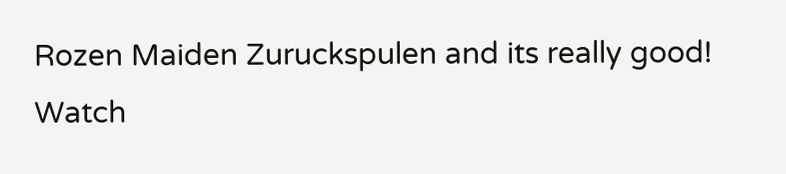Rozen Maiden Zuruckspulen and its really good! Watch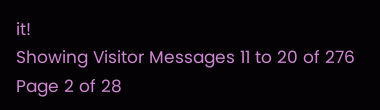it!
Showing Visitor Messages 11 to 20 of 276
Page 2 of 28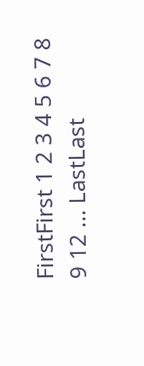FirstFirst 1 2 3 4 5 6 7 8 9 12 ... LastLast